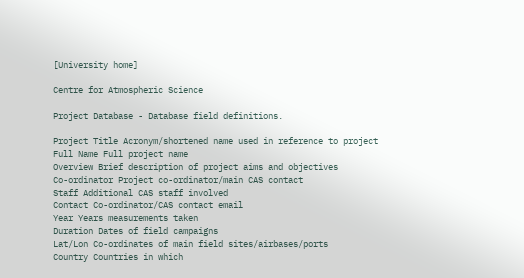[University home]

Centre for Atmospheric Science

Project Database - Database field definitions.

Project Title Acronym/shortened name used in reference to project
Full Name Full project name
Overview Brief description of project aims and objectives
Co-ordinator Project co-ordinator/main CAS contact
Staff Additional CAS staff involved
Contact Co-ordinator/CAS contact email
Year Years measurements taken
Duration Dates of field campaigns
Lat/Lon Co-ordinates of main field sites/airbases/ports
Country Countries in which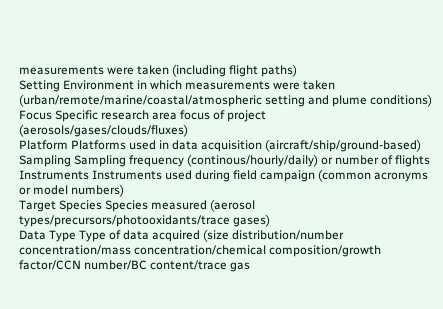measurements were taken (including flight paths)
Setting Environment in which measurements were taken (urban/remote/marine/coastal/atmospheric setting and plume conditions)
Focus Specific research area focus of project (aerosols/gases/clouds/fluxes)
Platform Platforms used in data acquisition (aircraft/ship/ground-based)
Sampling Sampling frequency (continous/hourly/daily) or number of flights
Instruments Instruments used during field campaign (common acronyms or model numbers)
Target Species Species measured (aerosol types/precursors/photooxidants/trace gases)
Data Type Type of data acquired (size distribution/number concentration/mass concentration/chemical composition/growth factor/CCN number/BC content/trace gas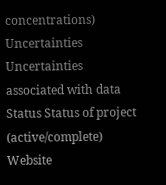concentrations)
Uncertainties Uncertainties associated with data
Status Status of project (active/complete)
Website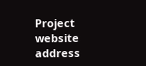Project website address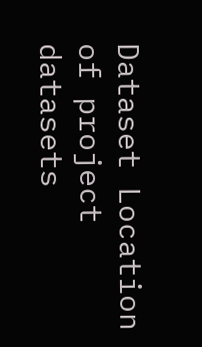Dataset Location of project datasets